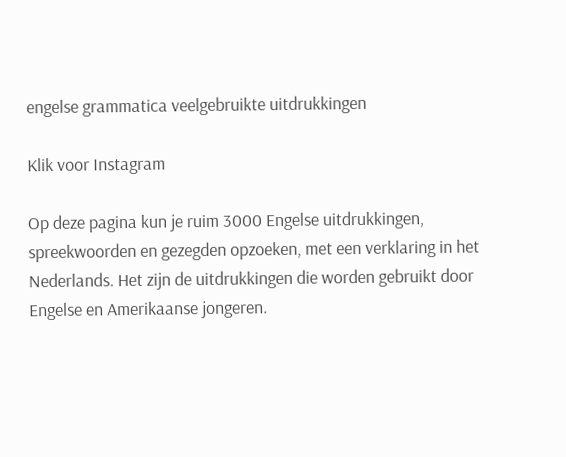engelse grammatica veelgebruikte uitdrukkingen

Klik voor Instagram

Op deze pagina kun je ruim 3000 Engelse uitdrukkingen, spreekwoorden en gezegden opzoeken, met een verklaring in het Nederlands. Het zijn de uitdrukkingen die worden gebruikt door Engelse en Amerikaanse jongeren.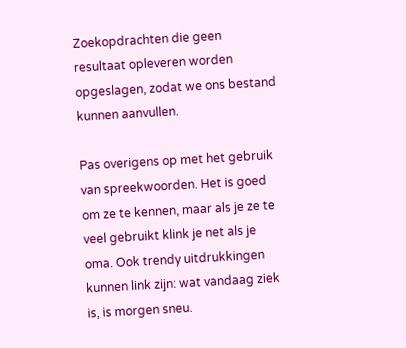Zoekopdrachten die geen resultaat opleveren worden opgeslagen, zodat we ons bestand kunnen aanvullen.

Pas overigens op met het gebruik van spreekwoorden. Het is goed om ze te kennen, maar als je ze te veel gebruikt klink je net als je oma. Ook trendy uitdrukkingen kunnen link zijn: wat vandaag ziek is, is morgen sneu.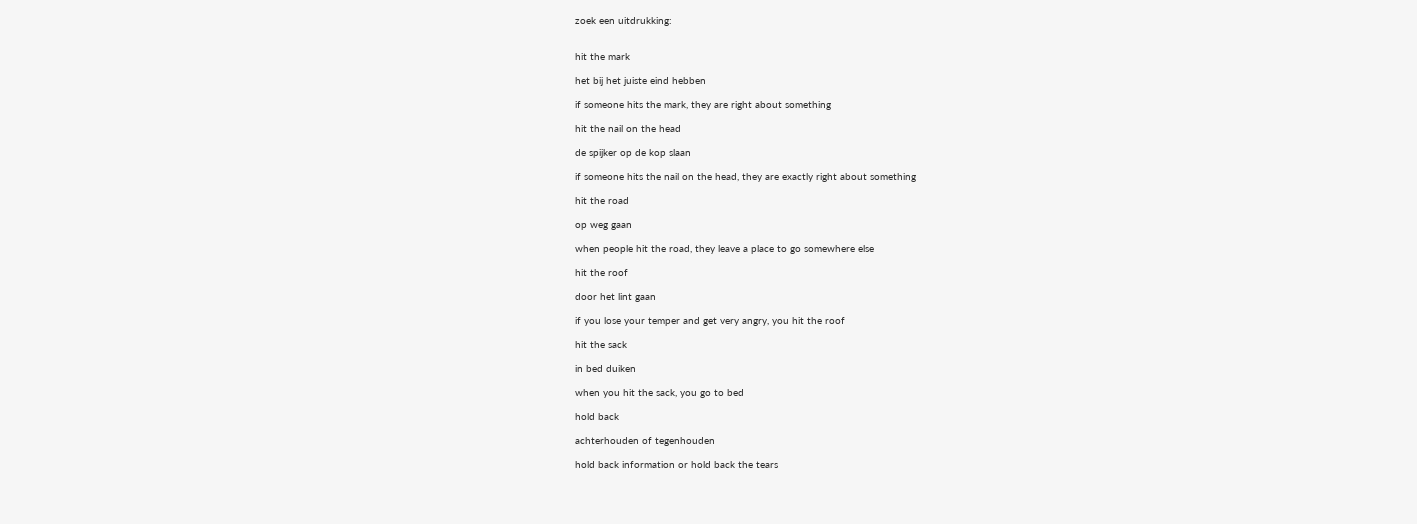zoek een uitdrukking:


hit the mark

het bij het juiste eind hebben

if someone hits the mark, they are right about something

hit the nail on the head

de spijker op de kop slaan

if someone hits the nail on the head, they are exactly right about something

hit the road

op weg gaan

when people hit the road, they leave a place to go somewhere else

hit the roof

door het lint gaan

if you lose your temper and get very angry, you hit the roof

hit the sack

in bed duiken

when you hit the sack, you go to bed

hold back

achterhouden of tegenhouden

hold back information or hold back the tears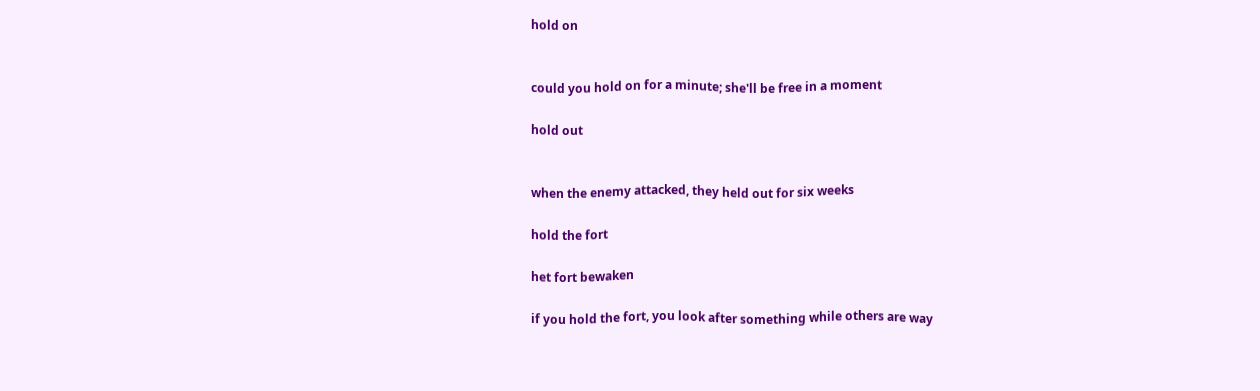hold on


could you hold on for a minute; she'll be free in a moment

hold out


when the enemy attacked, they held out for six weeks

hold the fort

het fort bewaken

if you hold the fort, you look after something while others are way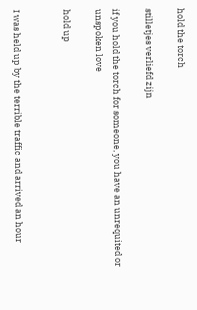hold the torch

stilletjes verliefd zijn

if you hold the torch for someone, you have an unrequited or unspoken love

hold up


I was held up by the terrible traffic and arrived an hour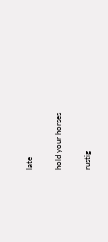late

hold your horses

rustig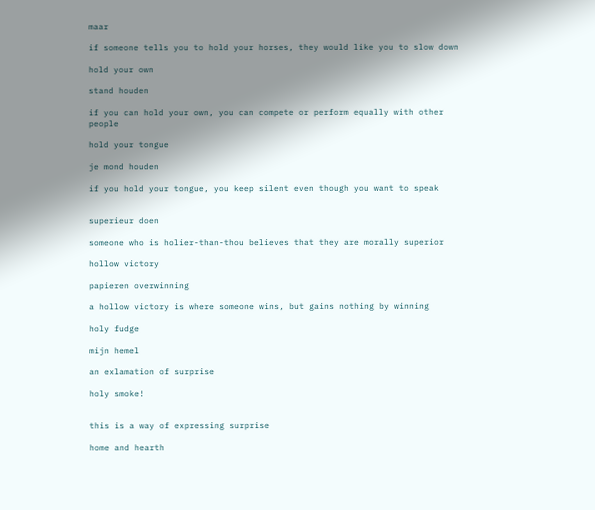maar

if someone tells you to hold your horses, they would like you to slow down

hold your own

stand houden

if you can hold your own, you can compete or perform equally with other people

hold your tongue

je mond houden

if you hold your tongue, you keep silent even though you want to speak


superieur doen

someone who is holier-than-thou believes that they are morally superior

hollow victory

papieren overwinning

a hollow victory is where someone wins, but gains nothing by winning

holy fudge

mijn hemel

an exlamation of surprise

holy smoke!


this is a way of expressing surprise

home and hearth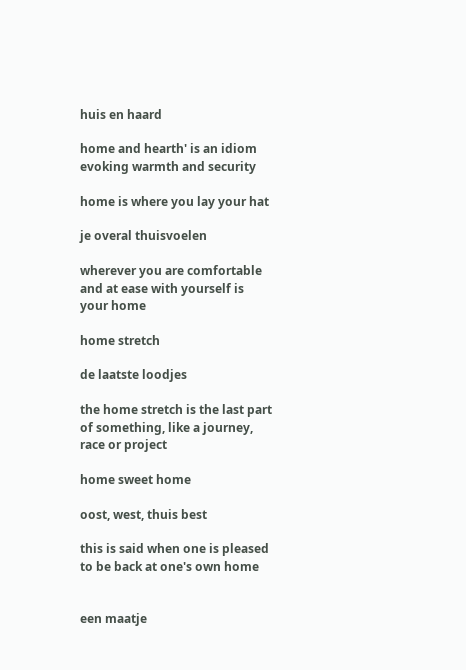huis en haard

home and hearth' is an idiom evoking warmth and security

home is where you lay your hat

je overal thuisvoelen

wherever you are comfortable and at ease with yourself is your home

home stretch

de laatste loodjes

the home stretch is the last part of something, like a journey, race or project

home sweet home

oost, west, thuis best

this is said when one is pleased to be back at one's own home


een maatje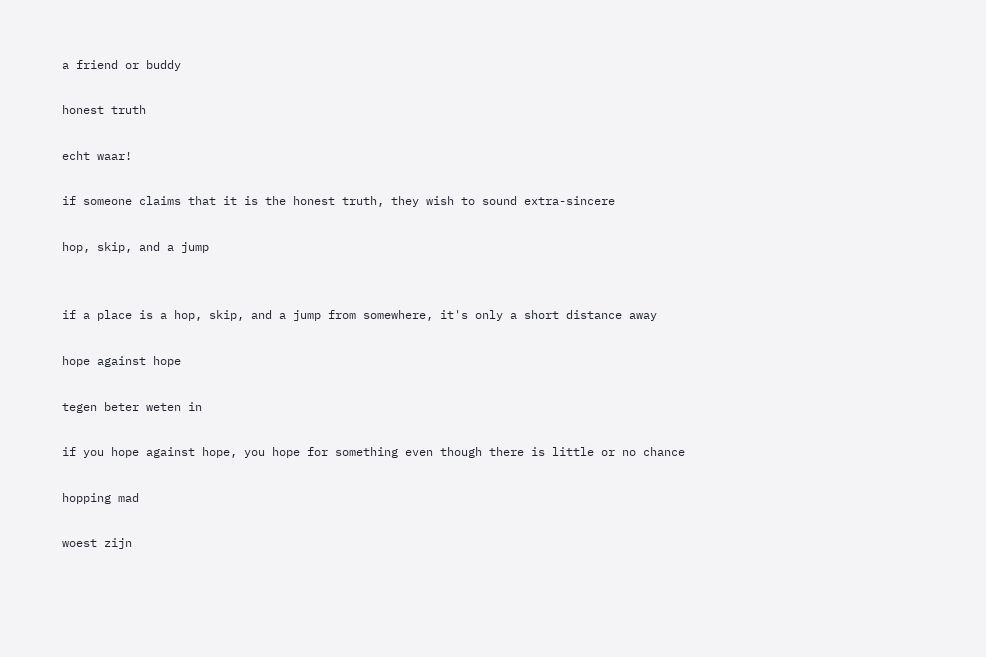a friend or buddy

honest truth

echt waar!

if someone claims that it is the honest truth, they wish to sound extra-sincere

hop, skip, and a jump


if a place is a hop, skip, and a jump from somewhere, it's only a short distance away

hope against hope

tegen beter weten in

if you hope against hope, you hope for something even though there is little or no chance

hopping mad

woest zijn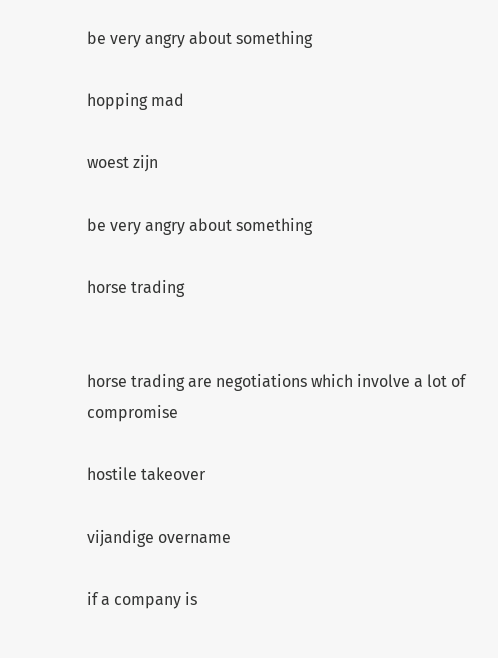be very angry about something

hopping mad

woest zijn

be very angry about something

horse trading


horse trading are negotiations which involve a lot of compromise

hostile takeover

vijandige overname

if a company is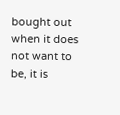bought out when it does not want to be, it is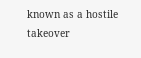known as a hostile takeover